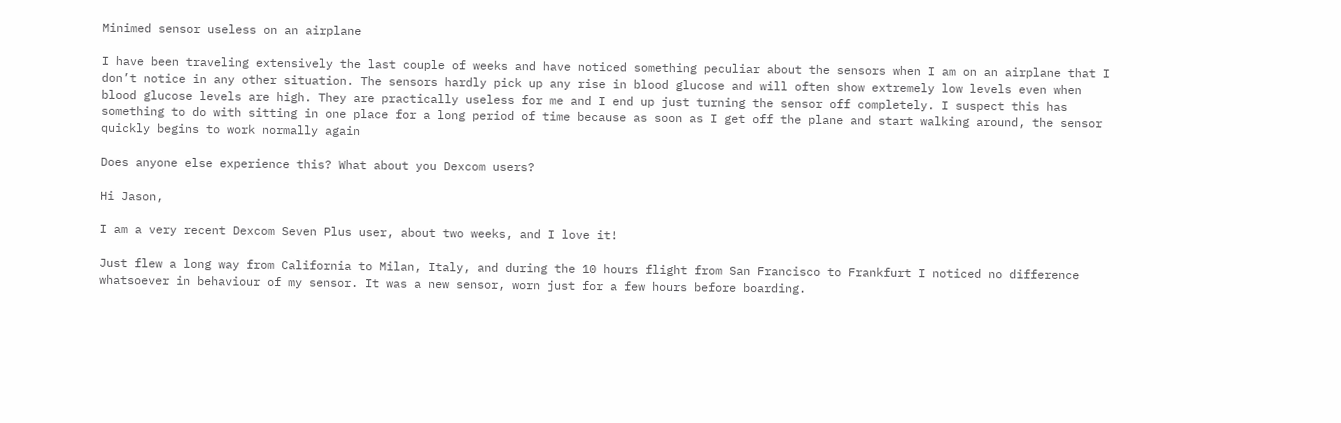Minimed sensor useless on an airplane

I have been traveling extensively the last couple of weeks and have noticed something peculiar about the sensors when I am on an airplane that I don’t notice in any other situation. The sensors hardly pick up any rise in blood glucose and will often show extremely low levels even when blood glucose levels are high. They are practically useless for me and I end up just turning the sensor off completely. I suspect this has something to do with sitting in one place for a long period of time because as soon as I get off the plane and start walking around, the sensor quickly begins to work normally again

Does anyone else experience this? What about you Dexcom users?

Hi Jason,

I am a very recent Dexcom Seven Plus user, about two weeks, and I love it!

Just flew a long way from California to Milan, Italy, and during the 10 hours flight from San Francisco to Frankfurt I noticed no difference whatsoever in behaviour of my sensor. It was a new sensor, worn just for a few hours before boarding.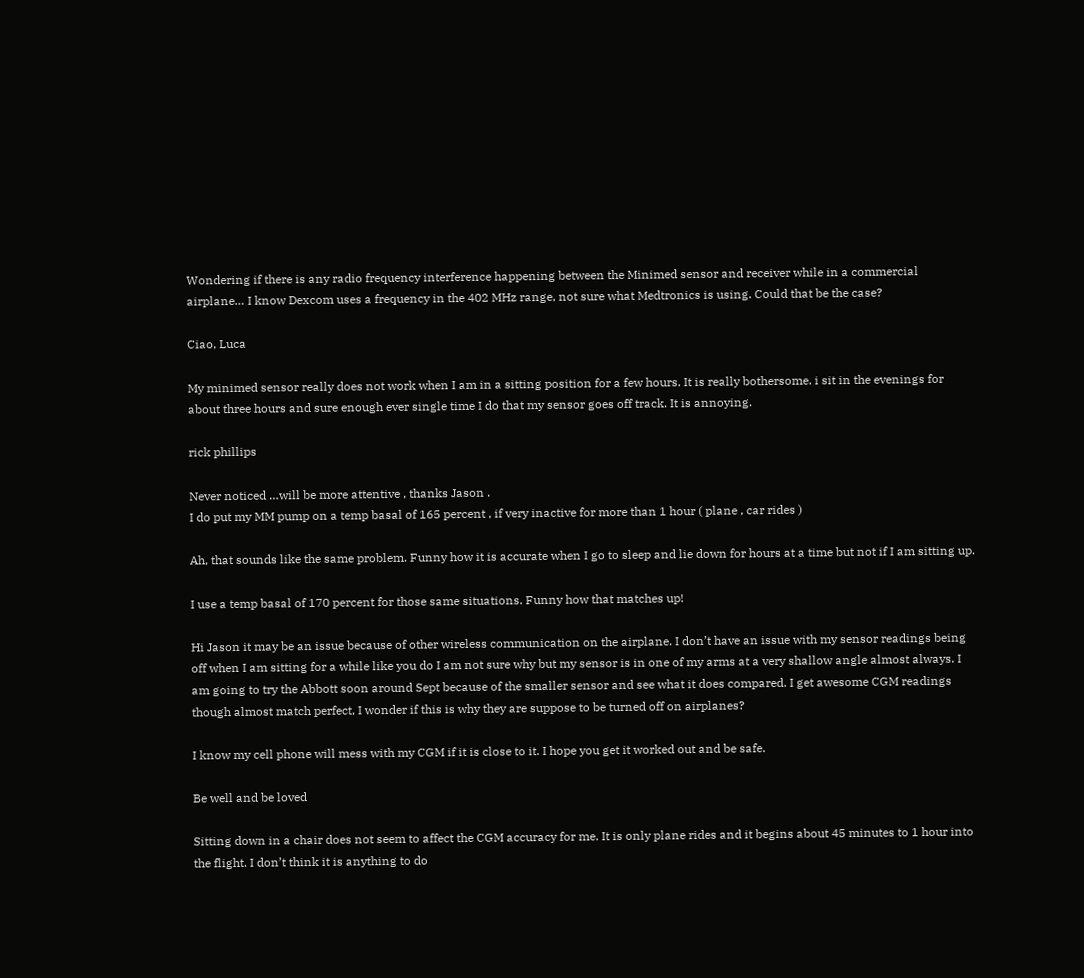Wondering if there is any radio frequency interference happening between the Minimed sensor and receiver while in a commercial airplane… I know Dexcom uses a frequency in the 402 MHz range, not sure what Medtronics is using. Could that be the case?

Ciao, Luca

My minimed sensor really does not work when I am in a sitting position for a few hours. It is really bothersome. i sit in the evenings for about three hours and sure enough ever single time I do that my sensor goes off track. It is annoying.

rick phillips

Never noticed …will be more attentive , thanks Jason .
I do put my MM pump on a temp basal of 165 percent , if very inactive for more than 1 hour ( plane , car rides )

Ah, that sounds like the same problem. Funny how it is accurate when I go to sleep and lie down for hours at a time but not if I am sitting up.

I use a temp basal of 170 percent for those same situations. Funny how that matches up!

Hi Jason it may be an issue because of other wireless communication on the airplane. I don’t have an issue with my sensor readings being off when I am sitting for a while like you do I am not sure why but my sensor is in one of my arms at a very shallow angle almost always. I am going to try the Abbott soon around Sept because of the smaller sensor and see what it does compared. I get awesome CGM readings though almost match perfect, I wonder if this is why they are suppose to be turned off on airplanes?

I know my cell phone will mess with my CGM if it is close to it. I hope you get it worked out and be safe.

Be well and be loved

Sitting down in a chair does not seem to affect the CGM accuracy for me. It is only plane rides and it begins about 45 minutes to 1 hour into the flight. I don’t think it is anything to do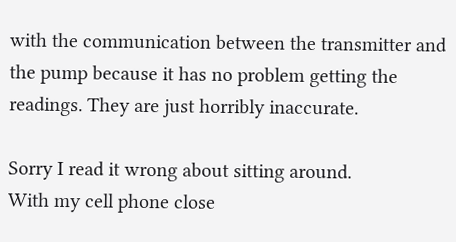with the communication between the transmitter and the pump because it has no problem getting the readings. They are just horribly inaccurate.

Sorry I read it wrong about sitting around.
With my cell phone close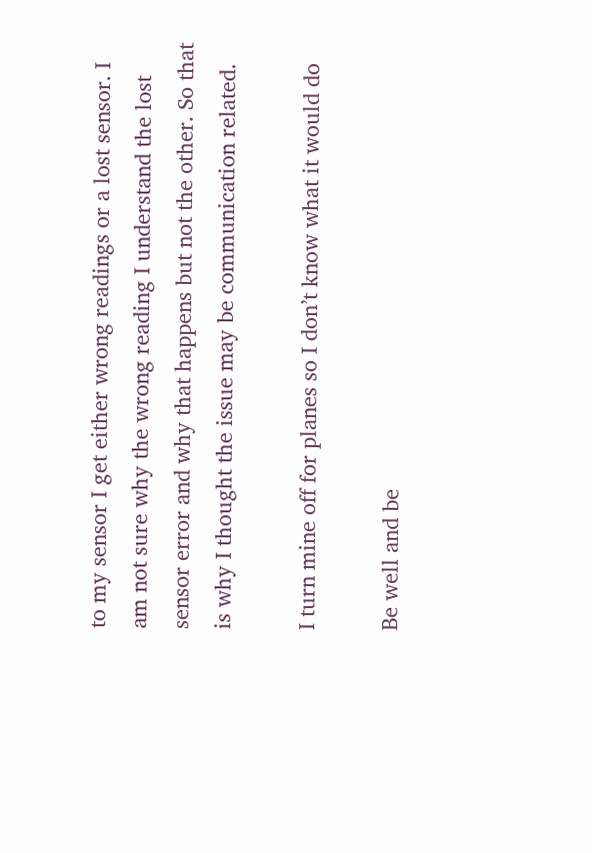to my sensor I get either wrong readings or a lost sensor. I am not sure why the wrong reading I understand the lost sensor error and why that happens but not the other. So that is why I thought the issue may be communication related.

I turn mine off for planes so I don’t know what it would do

Be well and be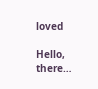loved

Hello, there…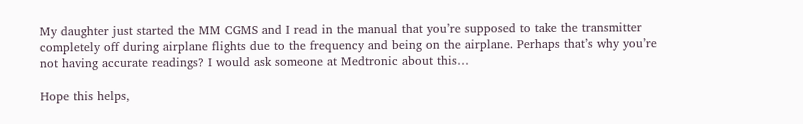My daughter just started the MM CGMS and I read in the manual that you’re supposed to take the transmitter completely off during airplane flights due to the frequency and being on the airplane. Perhaps that’s why you’re not having accurate readings? I would ask someone at Medtronic about this…

Hope this helps,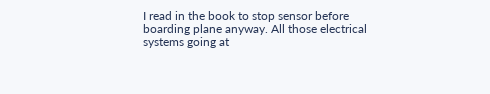I read in the book to stop sensor before boarding plane anyway. All those electrical systems going at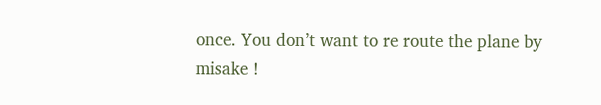once. You don’t want to re route the plane by misake !